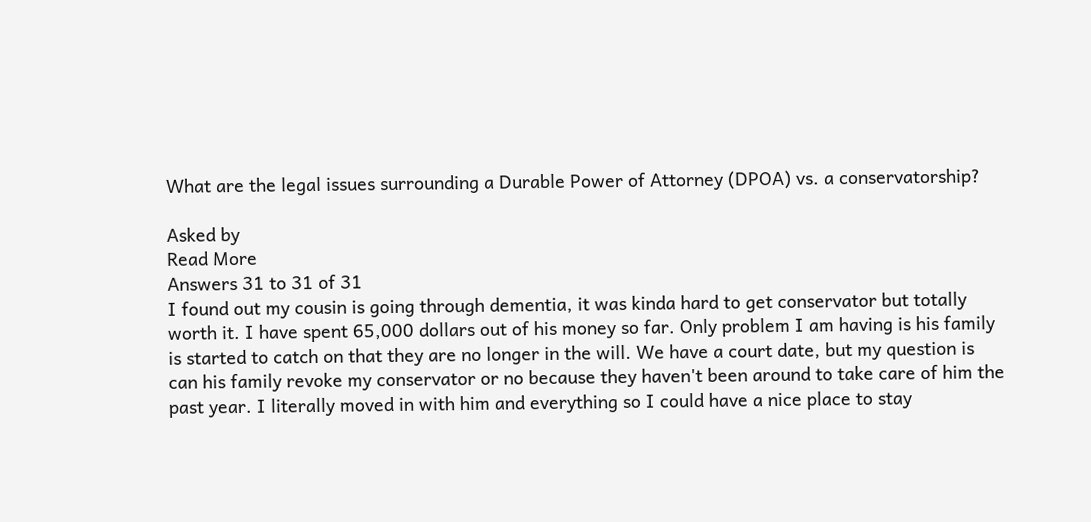What are the legal issues surrounding a Durable Power of Attorney (DPOA) vs. a conservatorship?

Asked by
Read More
Answers 31 to 31 of 31
I found out my cousin is going through dementia, it was kinda hard to get conservator but totally worth it. I have spent 65,000 dollars out of his money so far. Only problem I am having is his family is started to catch on that they are no longer in the will. We have a court date, but my question is can his family revoke my conservator or no because they haven't been around to take care of him the past year. I literally moved in with him and everything so I could have a nice place to stay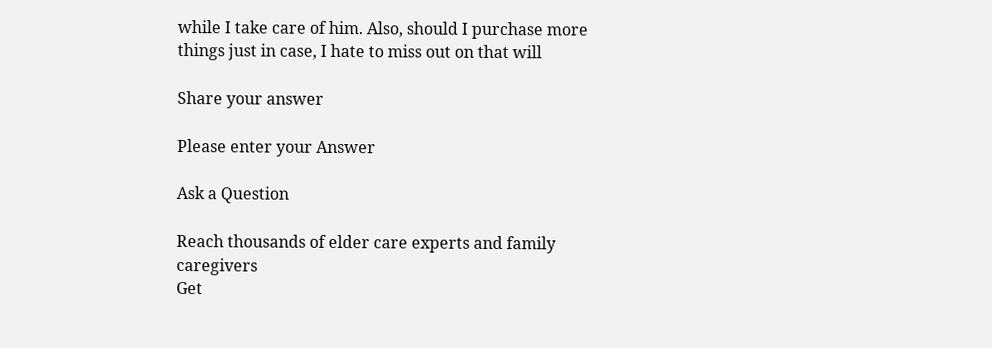while I take care of him. Also, should I purchase more things just in case, I hate to miss out on that will

Share your answer

Please enter your Answer

Ask a Question

Reach thousands of elder care experts and family caregivers
Get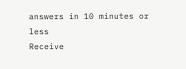answers in 10 minutes or less
Receive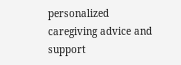personalized caregiving advice and support